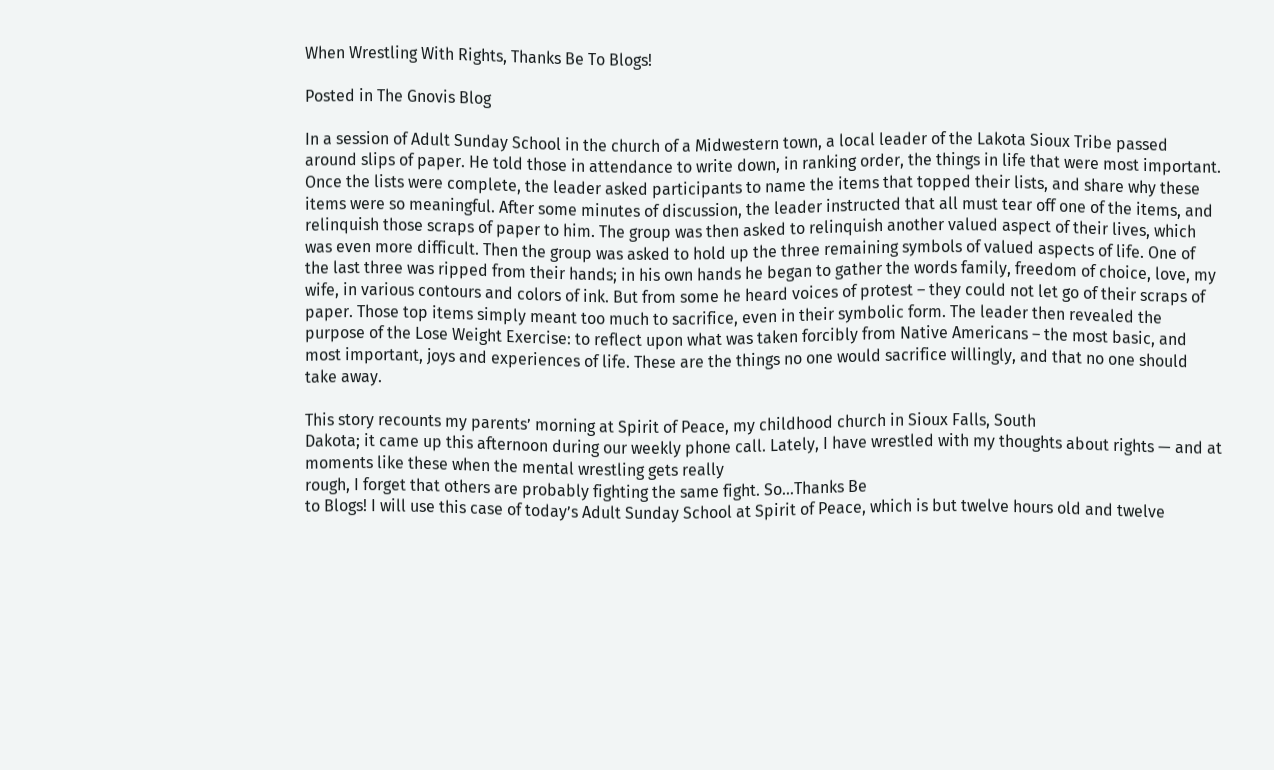When Wrestling With Rights, Thanks Be To Blogs!

Posted in The Gnovis Blog

In a session of Adult Sunday School in the church of a Midwestern town, a local leader of the Lakota Sioux Tribe passed around slips of paper. He told those in attendance to write down, in ranking order, the things in life that were most important. Once the lists were complete, the leader asked participants to name the items that topped their lists, and share why these items were so meaningful. After some minutes of discussion, the leader instructed that all must tear off one of the items, and relinquish those scraps of paper to him. The group was then asked to relinquish another valued aspect of their lives, which was even more difficult. Then the group was asked to hold up the three remaining symbols of valued aspects of life. One of the last three was ripped from their hands; in his own hands he began to gather the words family, freedom of choice, love, my wife, in various contours and colors of ink. But from some he heard voices of protest – they could not let go of their scraps of paper. Those top items simply meant too much to sacrifice, even in their symbolic form. The leader then revealed the purpose of the Lose Weight Exercise: to reflect upon what was taken forcibly from Native Americans – the most basic, and most important, joys and experiences of life. These are the things no one would sacrifice willingly, and that no one should take away.

This story recounts my parents’ morning at Spirit of Peace, my childhood church in Sioux Falls, South
Dakota; it came up this afternoon during our weekly phone call. Lately, I have wrestled with my thoughts about rights — and at moments like these when the mental wrestling gets really
rough, I forget that others are probably fighting the same fight. So…Thanks Be
to Blogs! I will use this case of today’s Adult Sunday School at Spirit of Peace, which is but twelve hours old and twelve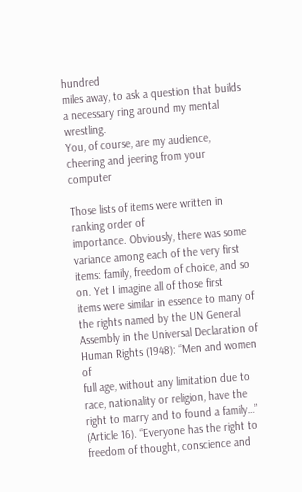hundred
miles away, to ask a question that builds a necessary ring around my mental wrestling.
You, of course, are my audience, cheering and jeering from your computer

Those lists of items were written in ranking order of
importance. Obviously, there was some variance among each of the very first
items: family, freedom of choice, and so on. Yet I imagine all of those first
items were similar in essence to many of the rights named by the UN General
Assembly in the Universal Declaration of Human Rights (1948): “Men and women of
full age, without any limitation due to race, nationality or religion, have the
right to marry and to found a family…” (Article 16). “Everyone has the right to
freedom of thought, conscience and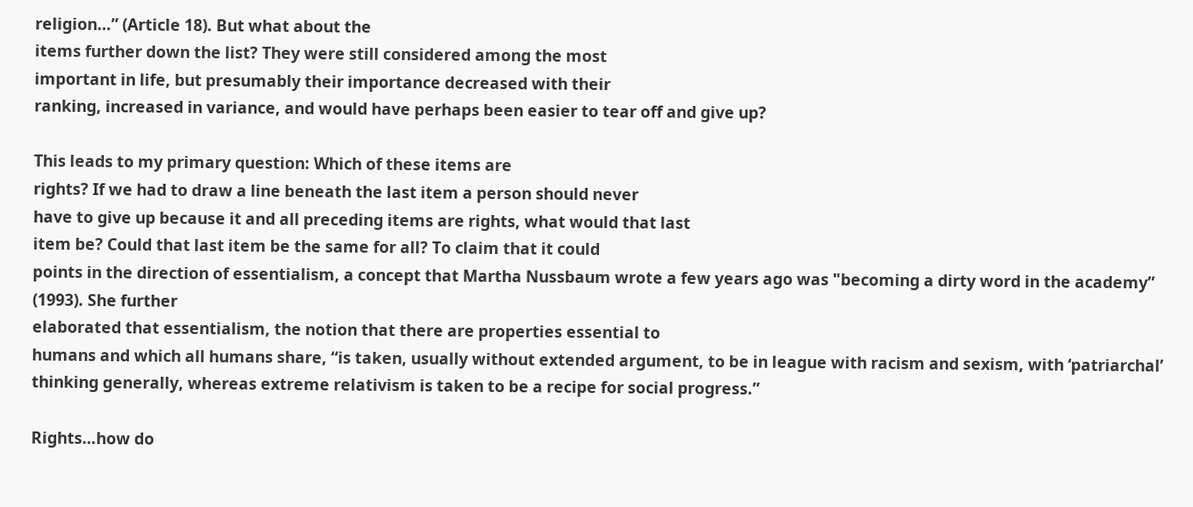religion…” (Article 18). But what about the
items further down the list? They were still considered among the most
important in life, but presumably their importance decreased with their
ranking, increased in variance, and would have perhaps been easier to tear off and give up?

This leads to my primary question: Which of these items are
rights? If we had to draw a line beneath the last item a person should never
have to give up because it and all preceding items are rights, what would that last
item be? Could that last item be the same for all? To claim that it could
points in the direction of essentialism, a concept that Martha Nussbaum wrote a few years ago was "becoming a dirty word in the academy” (1993). She further
elaborated that essentialism, the notion that there are properties essential to
humans and which all humans share, “is taken, usually without extended argument, to be in league with racism and sexism, with ‘patriarchal’ thinking generally, whereas extreme relativism is taken to be a recipe for social progress.”

Rights…how do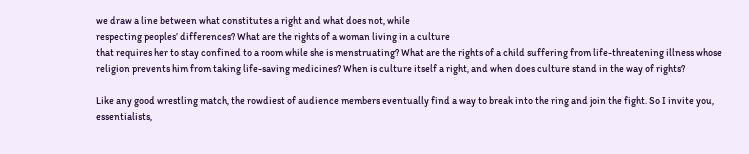we draw a line between what constitutes a right and what does not, while
respecting peoples’ differences? What are the rights of a woman living in a culture
that requires her to stay confined to a room while she is menstruating? What are the rights of a child suffering from life-threatening illness whose religion prevents him from taking life-saving medicines? When is culture itself a right, and when does culture stand in the way of rights?

Like any good wrestling match, the rowdiest of audience members eventually find a way to break into the ring and join the fight. So I invite you, essentialists,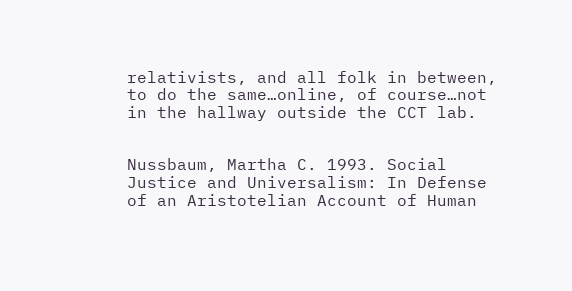relativists, and all folk in between, to do the same…online, of course…not in the hallway outside the CCT lab.


Nussbaum, Martha C. 1993. Social Justice and Universalism: In Defense of an Aristotelian Account of Human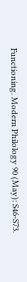Functioning. Modern Philology 90 (May): S46-S73.